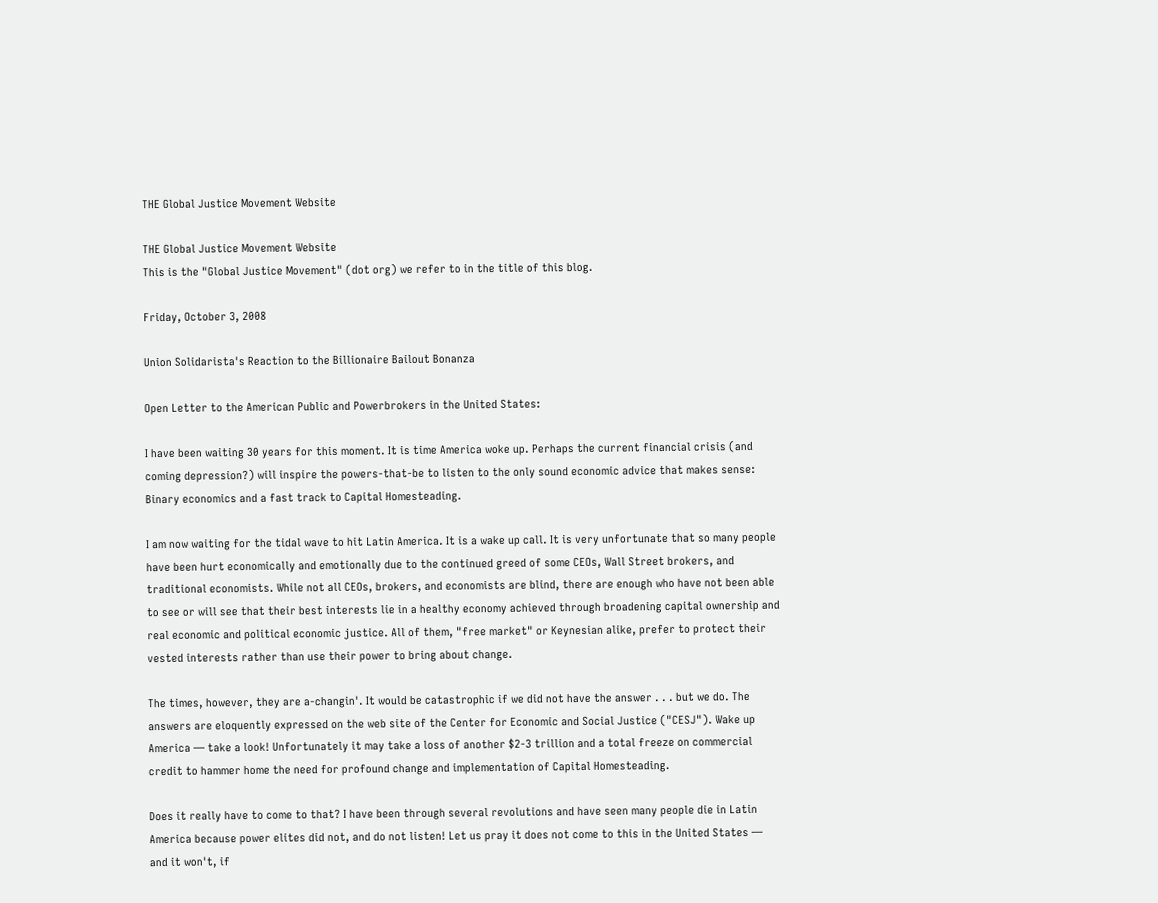THE Global Justice Movement Website

THE Global Justice Movement Website
This is the "Global Justice Movement" (dot org) we refer to in the title of this blog.

Friday, October 3, 2008

Union Solidarista's Reaction to the Billionaire Bailout Bonanza

Open Letter to the American Public and Powerbrokers in the United States:

I have been waiting 30 years for this moment. It is time America woke up. Perhaps the current financial crisis (and coming depression?) will inspire the powers-that-be to listen to the only sound economic advice that makes sense: Binary economics and a fast track to Capital Homesteading.

I am now waiting for the tidal wave to hit Latin America. It is a wake up call. It is very unfortunate that so many people have been hurt economically and emotionally due to the continued greed of some CEOs, Wall Street brokers, and traditional economists. While not all CEOs, brokers, and economists are blind, there are enough who have not been able to see or will see that their best interests lie in a healthy economy achieved through broadening capital ownership and real economic and political economic justice. All of them, "free market" or Keynesian alike, prefer to protect their vested interests rather than use their power to bring about change.

The times, however, they are a-changin'. It would be catastrophic if we did not have the answer . . . but we do. The answers are eloquently expressed on the web site of the Center for Economic and Social Justice ("CESJ"). Wake up America — take a look! Unfortunately it may take a loss of another $2-3 trillion and a total freeze on commercial credit to hammer home the need for profound change and implementation of Capital Homesteading.

Does it really have to come to that? I have been through several revolutions and have seen many people die in Latin America because power elites did not, and do not listen! Let us pray it does not come to this in the United States — and it won't, if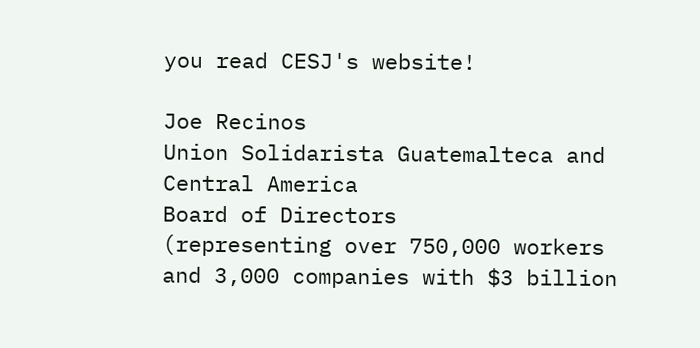you read CESJ's website!

Joe Recinos
Union Solidarista Guatemalteca and Central America
Board of Directors
(representing over 750,000 workers and 3,000 companies with $3 billion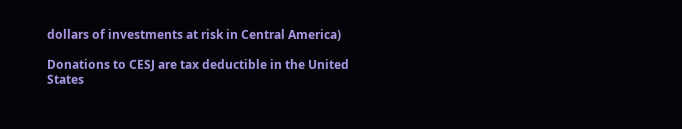dollars of investments at risk in Central America)

Donations to CESJ are tax deductible in the United States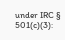under IRC § 501(c)(3):